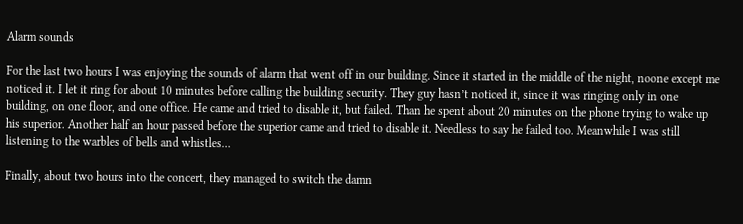Alarm sounds

For the last two hours I was enjoying the sounds of alarm that went off in our building. Since it started in the middle of the night, noone except me noticed it. I let it ring for about 10 minutes before calling the building security. They guy hasn’t noticed it, since it was ringing only in one building, on one floor, and one office. He came and tried to disable it, but failed. Than he spent about 20 minutes on the phone trying to wake up his superior. Another half an hour passed before the superior came and tried to disable it. Needless to say he failed too. Meanwhile I was still listening to the warbles of bells and whistles…

Finally, about two hours into the concert, they managed to switch the damn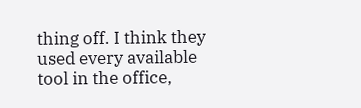thing off. I think they used every available tool in the office,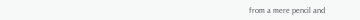from a mere pencil and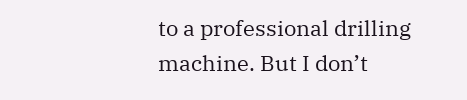to a professional drilling machine. But I don’t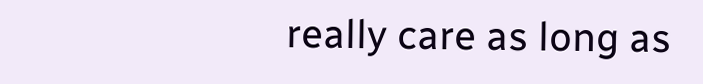really care as long as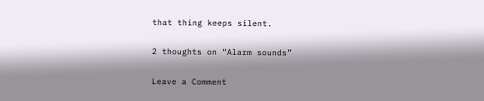that thing keeps silent.

2 thoughts on “Alarm sounds”

Leave a Comment